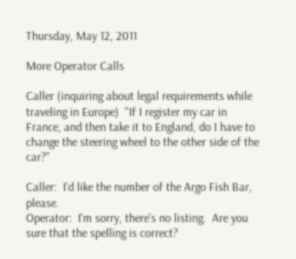Thursday, May 12, 2011

More Operator Calls

Caller (inquiring about legal requirements while traveling in Europe)  "If I register my car in France, and then take it to England, do I have to change the steering wheel to the other side of the car?"

Caller:  I'd like the number of the Argo Fish Bar, please.
Operator:  I'm sorry, there's no listing.  Are you sure that the spelling is correct?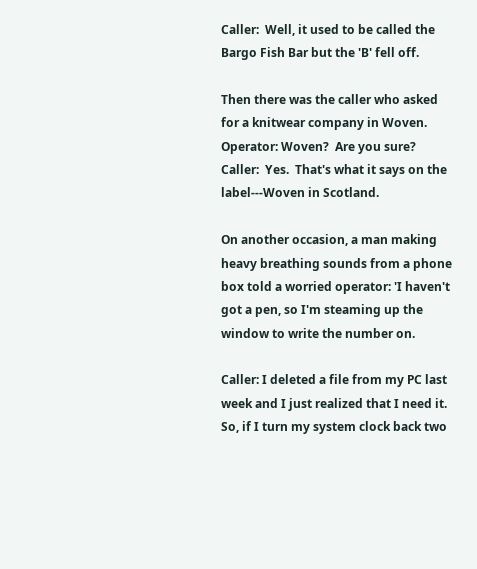Caller:  Well, it used to be called the Bargo Fish Bar but the 'B' fell off.

Then there was the caller who asked for a knitwear company in Woven.
Operator: Woven?  Are you sure?
Caller:  Yes.  That's what it says on the label---Woven in Scotland.

On another occasion, a man making heavy breathing sounds from a phone box told a worried operator: 'I haven't got a pen, so I'm steaming up the window to write the number on.

Caller: I deleted a file from my PC last week and I just realized that I need it.  So, if I turn my system clock back two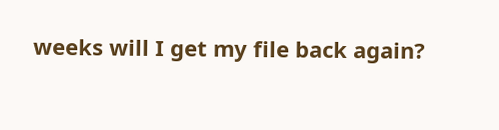weeks will I get my file back again?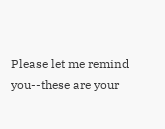Please let me remind you--these are your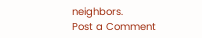neighbors.
Post a Comment